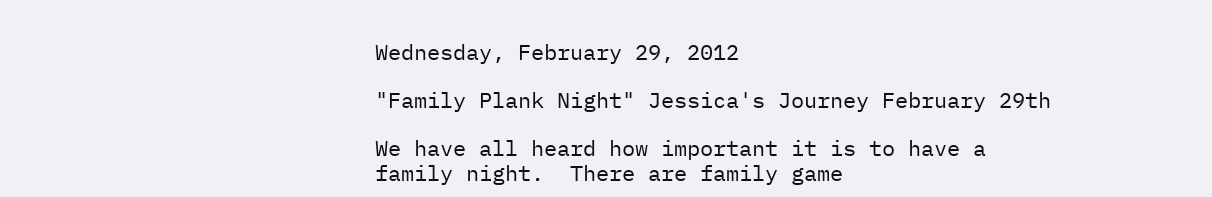Wednesday, February 29, 2012

"Family Plank Night" Jessica's Journey February 29th

We have all heard how important it is to have a family night.  There are family game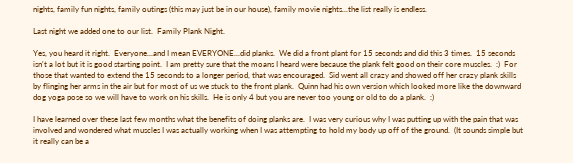nights, family fun nights, family outings (this may just be in our house), family movie nights...the list really is endless.

Last night we added one to our list.  Family Plank Night.

Yes, you heard it right.  Everyone...and I mean EVERYONE...did planks.  We did a front plant for 15 seconds and did this 3 times.  15 seconds isn't a lot but it is good starting point.  I am pretty sure that the moans I heard were because the plank felt good on their core muscles.  :)  For those that wanted to extend the 15 seconds to a longer period, that was encouraged.  Sid went all crazy and showed off her crazy plank skills by flinging her arms in the air but for most of us we stuck to the front plank.  Quinn had his own version which looked more like the downward dog yoga pose so we will have to work on his skills.  He is only 4 but you are never too young or old to do a plank.  :)

I have learned over these last few months what the benefits of doing planks are.  I was very curious why I was putting up with the pain that was involved and wondered what muscles I was actually working when I was attempting to hold my body up off of the ground.  (It sounds simple but it really can be a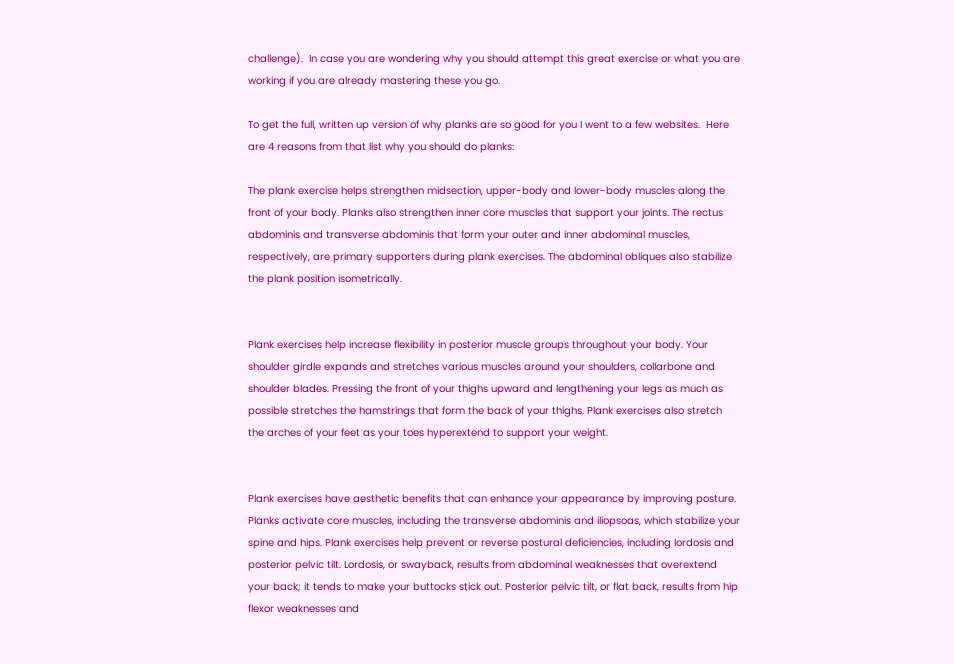challenge).  In case you are wondering why you should attempt this great exercise or what you are working if you are already mastering these you go.

To get the full, written up version of why planks are so good for you I went to a few websites.  Here are 4 reasons from that list why you should do planks:

The plank exercise helps strengthen midsection, upper-body and lower-body muscles along the front of your body. Planks also strengthen inner core muscles that support your joints. The rectus abdominis and transverse abdominis that form your outer and inner abdominal muscles, respectively, are primary supporters during plank exercises. The abdominal obliques also stabilize the plank position isometrically.


Plank exercises help increase flexibility in posterior muscle groups throughout your body. Your shoulder girdle expands and stretches various muscles around your shoulders, collarbone and shoulder blades. Pressing the front of your thighs upward and lengthening your legs as much as possible stretches the hamstrings that form the back of your thighs. Plank exercises also stretch the arches of your feet as your toes hyperextend to support your weight.


Plank exercises have aesthetic benefits that can enhance your appearance by improving posture. Planks activate core muscles, including the transverse abdominis and iliopsoas, which stabilize your spine and hips. Plank exercises help prevent or reverse postural deficiencies, including lordosis and posterior pelvic tilt. Lordosis, or swayback, results from abdominal weaknesses that overextend your back; it tends to make your buttocks stick out. Posterior pelvic tilt, or flat back, results from hip flexor weaknesses and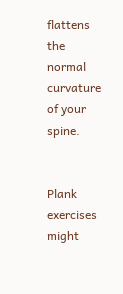flattens the normal curvature of your spine.


Plank exercises might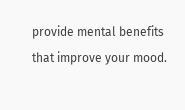provide mental benefits that improve your mood.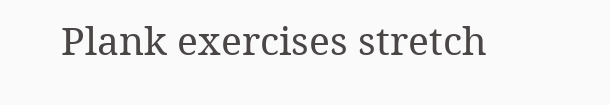Plank exercises stretch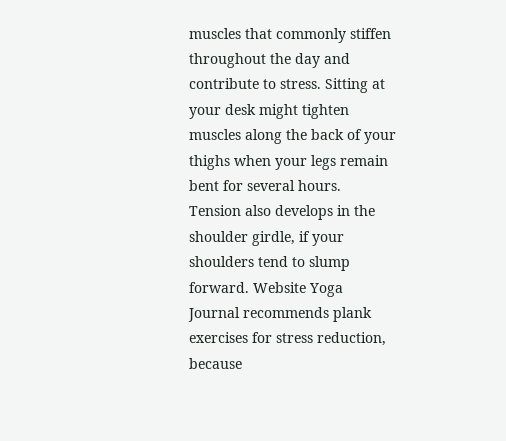muscles that commonly stiffen throughout the day and contribute to stress. Sitting at your desk might tighten muscles along the back of your thighs when your legs remain bent for several hours. Tension also develops in the shoulder girdle, if your shoulders tend to slump forward. Website Yoga Journal recommends plank exercises for stress reduction, because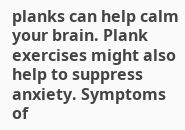planks can help calm your brain. Plank exercises might also help to suppress anxiety. Symptoms of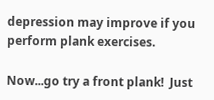depression may improve if you perform plank exercises.

Now...go try a front plank!  Just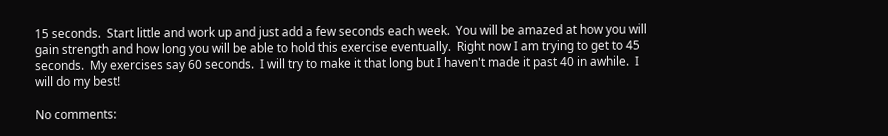15 seconds.  Start little and work up and just add a few seconds each week.  You will be amazed at how you will gain strength and how long you will be able to hold this exercise eventually.  Right now I am trying to get to 45 seconds.  My exercises say 60 seconds.  I will try to make it that long but I haven't made it past 40 in awhile.  I will do my best!

No comments: